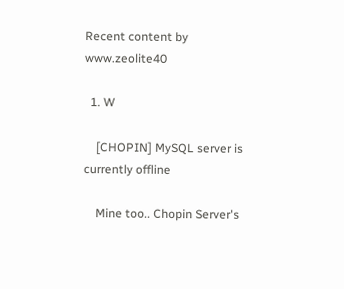Recent content by www.zeolite40

  1. W

    [CHOPIN] MySQL server is currently offline

    Mine too.. Chopin Server's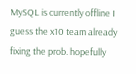MySQL is currently offline I guess the x10 team already fixing the prob. hopefully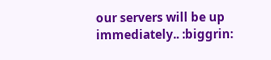our servers will be up immediately.. :biggrin: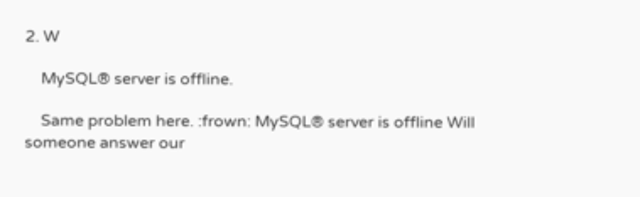2. W

    MySQL® server is offline.

    Same problem here. :frown: MySQL® server is offline Will someone answer our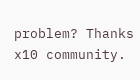problem? Thanks x10 community.